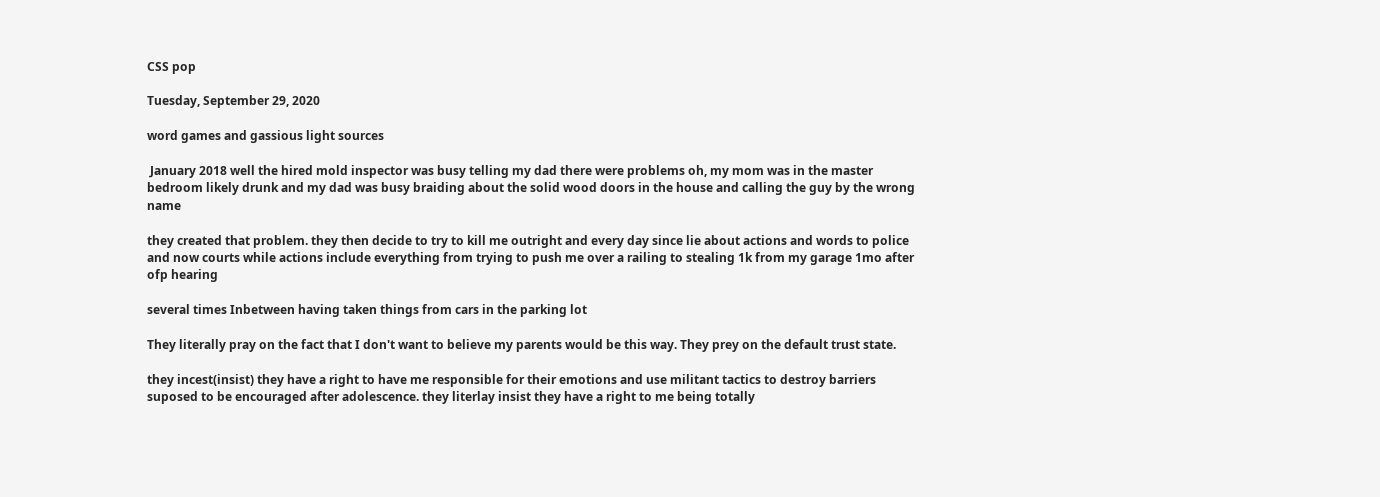CSS pop

Tuesday, September 29, 2020

word games and gassious light sources

 January 2018 well the hired mold inspector was busy telling my dad there were problems oh, my mom was in the master bedroom likely drunk and my dad was busy braiding about the solid wood doors in the house and calling the guy by the wrong name

they created that problem. they then decide to try to kill me outright and every day since lie about actions and words to police and now courts while actions include everything from trying to push me over a railing to stealing 1k from my garage 1mo after ofp hearing

several times Inbetween having taken things from cars in the parking lot

They literally pray on the fact that I don't want to believe my parents would be this way. They prey on the default trust state.

they incest(insist) they have a right to have me responsible for their emotions and use militant tactics to destroy barriers suposed to be encouraged after adolescence. they literlay insist they have a right to me being totally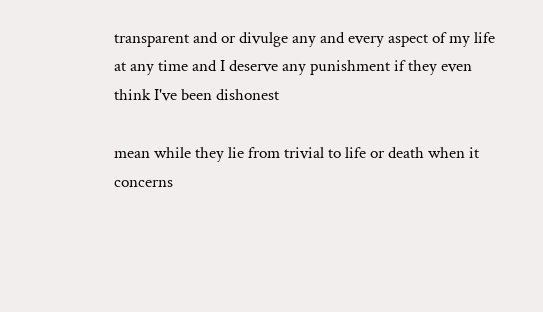transparent and or divulge any and every aspect of my life at any time and I deserve any punishment if they even think I've been dishonest

mean while they lie from trivial to life or death when it concerns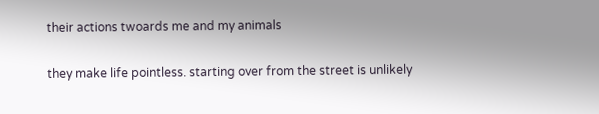their actions twoards me and my animals

they make life pointless. starting over from the street is unlikely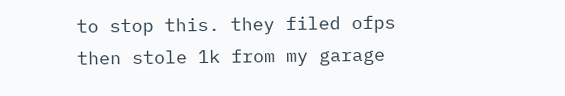to stop this. they filed ofps then stole 1k from my garage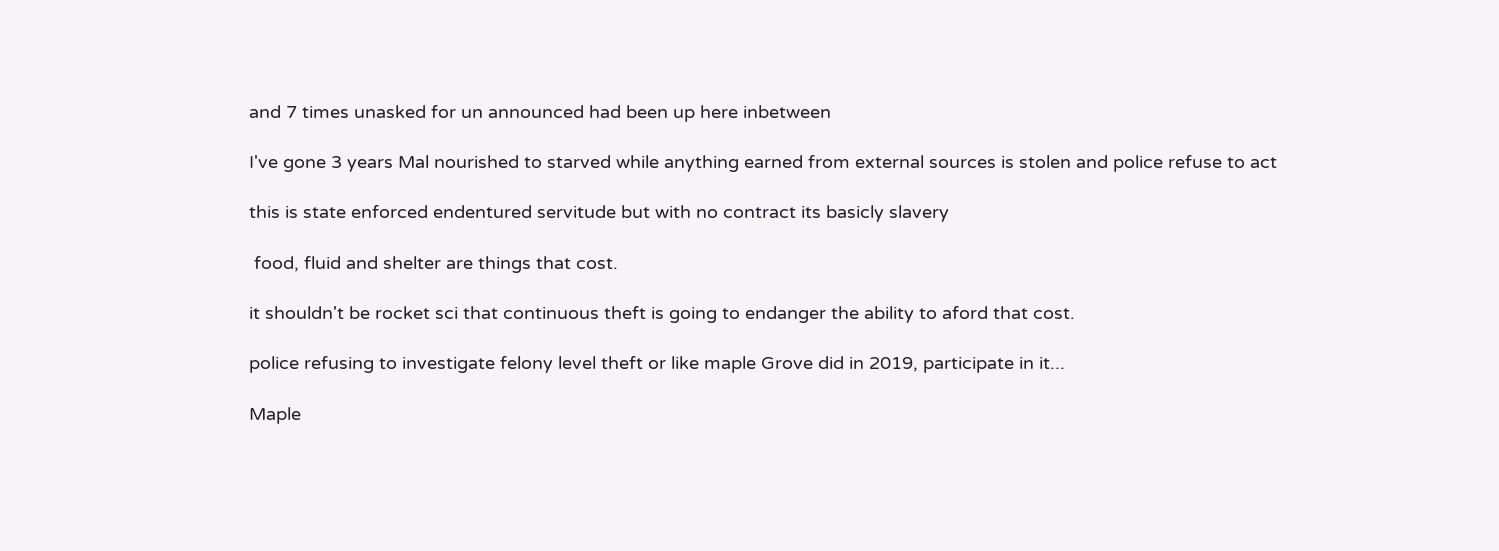and 7 times unasked for un announced had been up here inbetween

I've gone 3 years Mal nourished to starved while anything earned from external sources is stolen and police refuse to act

this is state enforced endentured servitude but with no contract its basicly slavery

 food, fluid and shelter are things that cost.

it shouldn't be rocket sci that continuous theft is going to endanger the ability to aford that cost.

police refusing to investigate felony level theft or like maple Grove did in 2019, participate in it...

Maple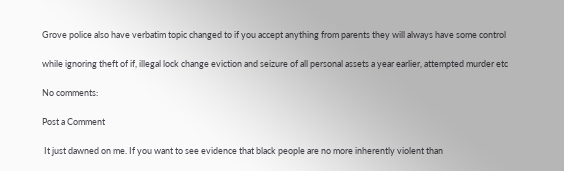Grove police also have verbatim topic changed to if you accept anything from parents they will always have some control

while ignoring theft of if, illegal lock change eviction and seizure of all personal assets a year earlier, attempted murder etc

No comments:

Post a Comment

 It just dawned on me. If you want to see evidence that black people are no more inherently violent than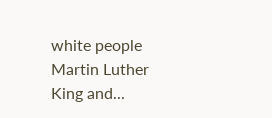white people Martin Luther King and...